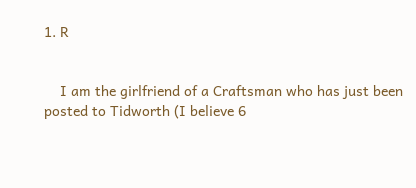1. R


    I am the girlfriend of a Craftsman who has just been posted to Tidworth (I believe 6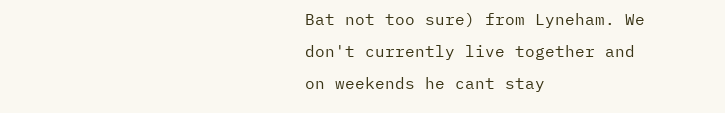Bat not too sure) from Lyneham. We don't currently live together and on weekends he cant stay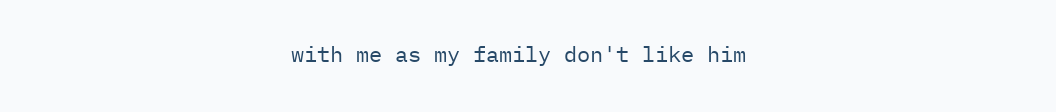with me as my family don't like him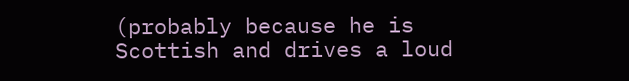(probably because he is Scottish and drives a loud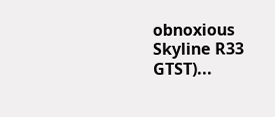obnoxious Skyline R33 GTST)...